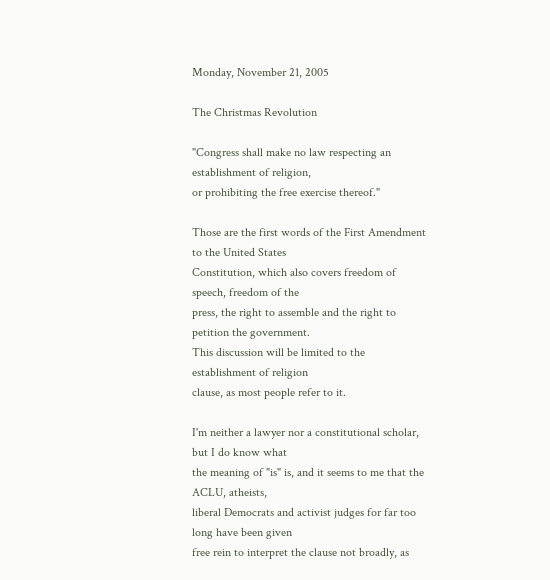Monday, November 21, 2005

The Christmas Revolution

"Congress shall make no law respecting an establishment of religion,
or prohibiting the free exercise thereof."

Those are the first words of the First Amendment to the United States
Constitution, which also covers freedom of speech, freedom of the
press, the right to assemble and the right to petition the government.
This discussion will be limited to the establishment of religion
clause, as most people refer to it.

I'm neither a lawyer nor a constitutional scholar, but I do know what
the meaning of "is" is, and it seems to me that the ACLU, atheists,
liberal Democrats and activist judges for far too long have been given
free rein to interpret the clause not broadly, as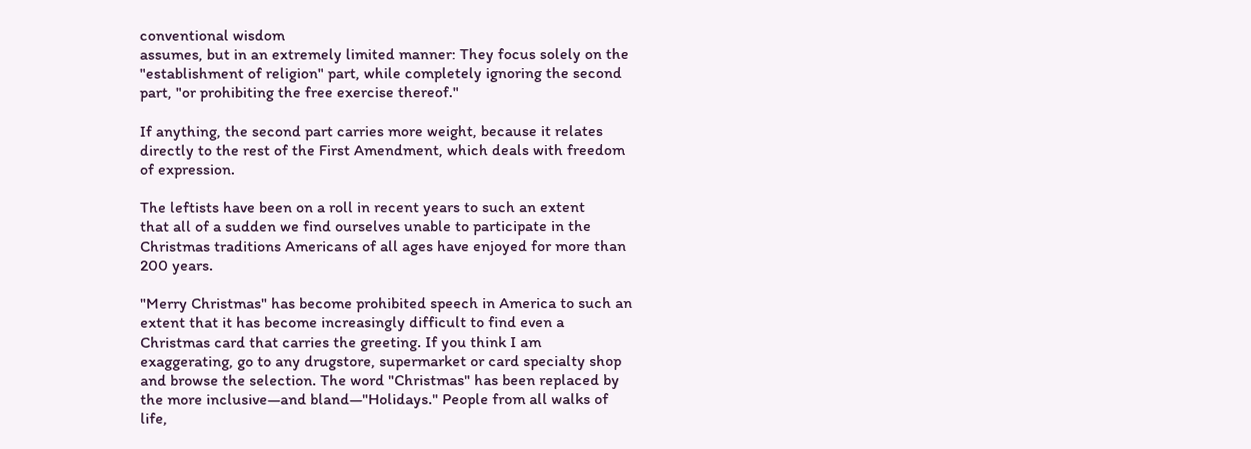conventional wisdom
assumes, but in an extremely limited manner: They focus solely on the
"establishment of religion" part, while completely ignoring the second
part, "or prohibiting the free exercise thereof."

If anything, the second part carries more weight, because it relates
directly to the rest of the First Amendment, which deals with freedom
of expression.

The leftists have been on a roll in recent years to such an extent
that all of a sudden we find ourselves unable to participate in the
Christmas traditions Americans of all ages have enjoyed for more than
200 years.

"Merry Christmas" has become prohibited speech in America to such an
extent that it has become increasingly difficult to find even a
Christmas card that carries the greeting. If you think I am
exaggerating, go to any drugstore, supermarket or card specialty shop
and browse the selection. The word "Christmas" has been replaced by
the more inclusive—and bland—"Holidays." People from all walks of
life,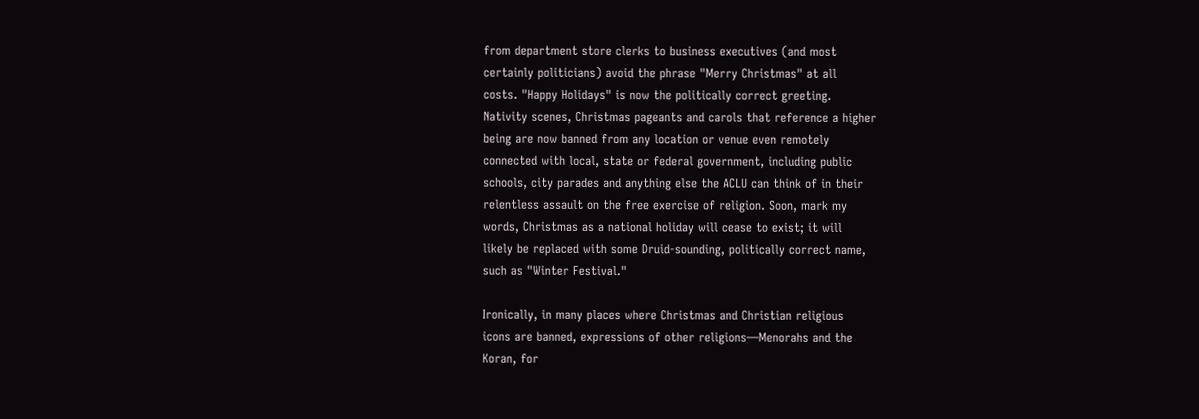from department store clerks to business executives (and most
certainly politicians) avoid the phrase "Merry Christmas" at all
costs. "Happy Holidays" is now the politically correct greeting.
Nativity scenes, Christmas pageants and carols that reference a higher
being are now banned from any location or venue even remotely
connected with local, state or federal government, including public
schools, city parades and anything else the ACLU can think of in their
relentless assault on the free exercise of religion. Soon, mark my
words, Christmas as a national holiday will cease to exist; it will
likely be replaced with some Druid-sounding, politically correct name,
such as "Winter Festival."

Ironically, in many places where Christmas and Christian religious
icons are banned, expressions of other religions—Menorahs and the
Koran, for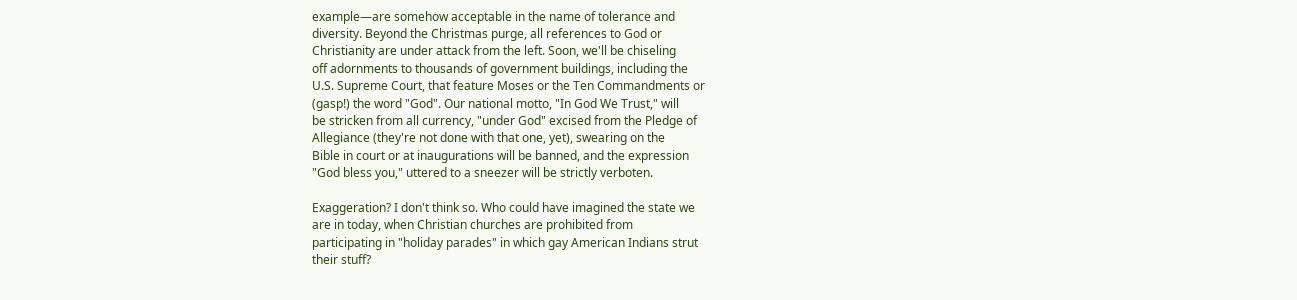example—are somehow acceptable in the name of tolerance and
diversity. Beyond the Christmas purge, all references to God or
Christianity are under attack from the left. Soon, we'll be chiseling
off adornments to thousands of government buildings, including the
U.S. Supreme Court, that feature Moses or the Ten Commandments or
(gasp!) the word "God". Our national motto, "In God We Trust," will
be stricken from all currency, "under God" excised from the Pledge of
Allegiance (they're not done with that one, yet), swearing on the
Bible in court or at inaugurations will be banned, and the expression
"God bless you," uttered to a sneezer will be strictly verboten.

Exaggeration? I don't think so. Who could have imagined the state we
are in today, when Christian churches are prohibited from
participating in "holiday parades" in which gay American Indians strut
their stuff?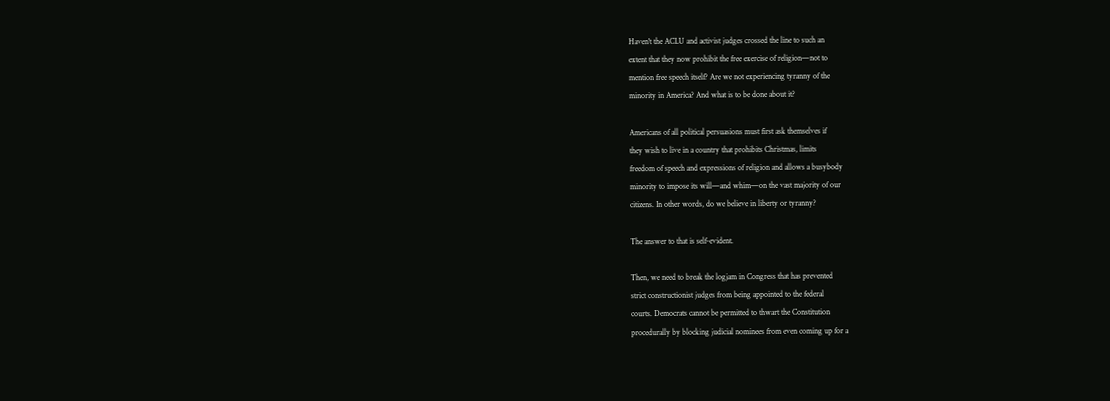Haven't the ACLU and activist judges crossed the line to such an
extent that they now prohibit the free exercise of religion—not to
mention free speech itself? Are we not experiencing tyranny of the
minority in America? And what is to be done about it?

Americans of all political persuasions must first ask themselves if
they wish to live in a country that prohibits Christmas, limits
freedom of speech and expressions of religion and allows a busybody
minority to impose its will—and whim—on the vast majority of our
citizens. In other words, do we believe in liberty or tyranny?

The answer to that is self-evident.

Then, we need to break the logjam in Congress that has prevented
strict constructionist judges from being appointed to the federal
courts. Democrats cannot be permitted to thwart the Constitution
procedurally by blocking judicial nominees from even coming up for a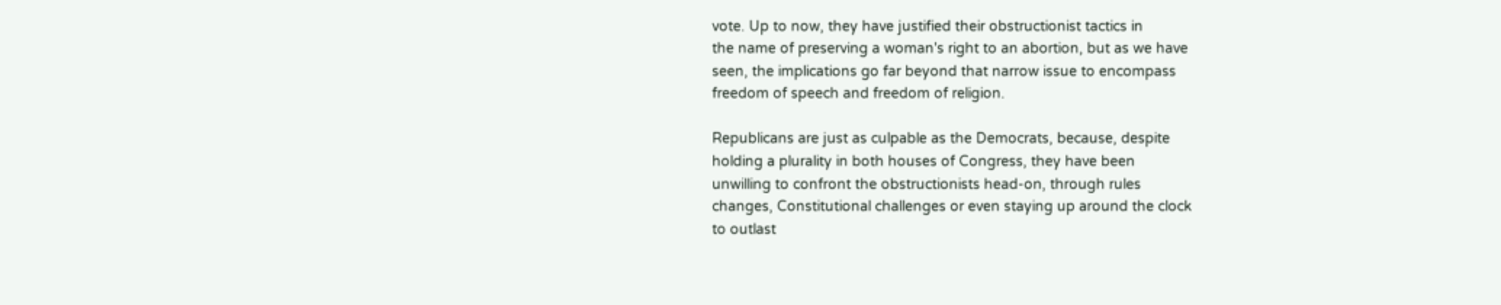vote. Up to now, they have justified their obstructionist tactics in
the name of preserving a woman's right to an abortion, but as we have
seen, the implications go far beyond that narrow issue to encompass
freedom of speech and freedom of religion.

Republicans are just as culpable as the Democrats, because, despite
holding a plurality in both houses of Congress, they have been
unwilling to confront the obstructionists head-on, through rules
changes, Constitutional challenges or even staying up around the clock
to outlast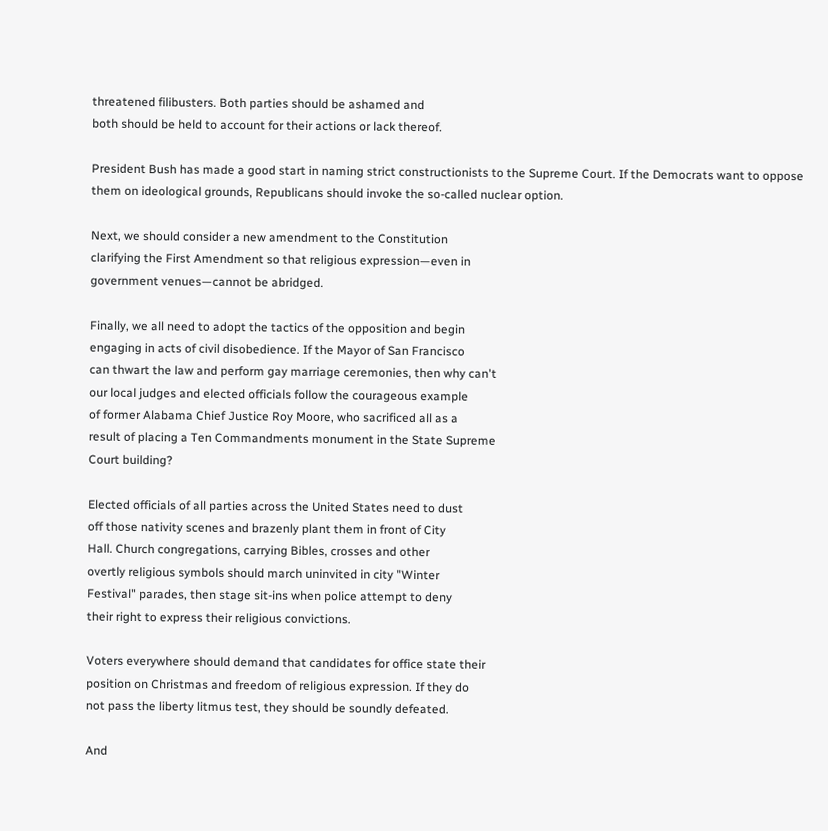threatened filibusters. Both parties should be ashamed and
both should be held to account for their actions or lack thereof.

President Bush has made a good start in naming strict constructionists to the Supreme Court. If the Democrats want to oppose them on ideological grounds, Republicans should invoke the so-called nuclear option.

Next, we should consider a new amendment to the Constitution
clarifying the First Amendment so that religious expression—even in
government venues—cannot be abridged.

Finally, we all need to adopt the tactics of the opposition and begin
engaging in acts of civil disobedience. If the Mayor of San Francisco
can thwart the law and perform gay marriage ceremonies, then why can't
our local judges and elected officials follow the courageous example
of former Alabama Chief Justice Roy Moore, who sacrificed all as a
result of placing a Ten Commandments monument in the State Supreme
Court building?

Elected officials of all parties across the United States need to dust
off those nativity scenes and brazenly plant them in front of City
Hall. Church congregations, carrying Bibles, crosses and other
overtly religious symbols should march uninvited in city "Winter
Festival" parades, then stage sit-ins when police attempt to deny
their right to express their religious convictions.

Voters everywhere should demand that candidates for office state their
position on Christmas and freedom of religious expression. If they do
not pass the liberty litmus test, they should be soundly defeated.

And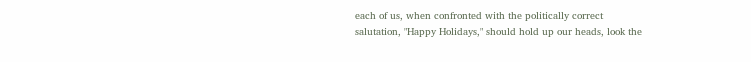each of us, when confronted with the politically correct
salutation, "Happy Holidays," should hold up our heads, look the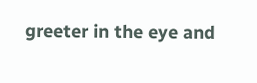greeter in the eye and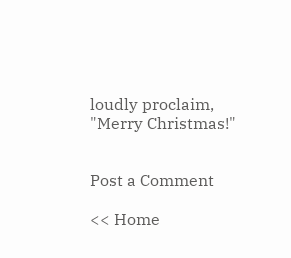loudly proclaim, "Merry Christmas!"


Post a Comment

<< Home